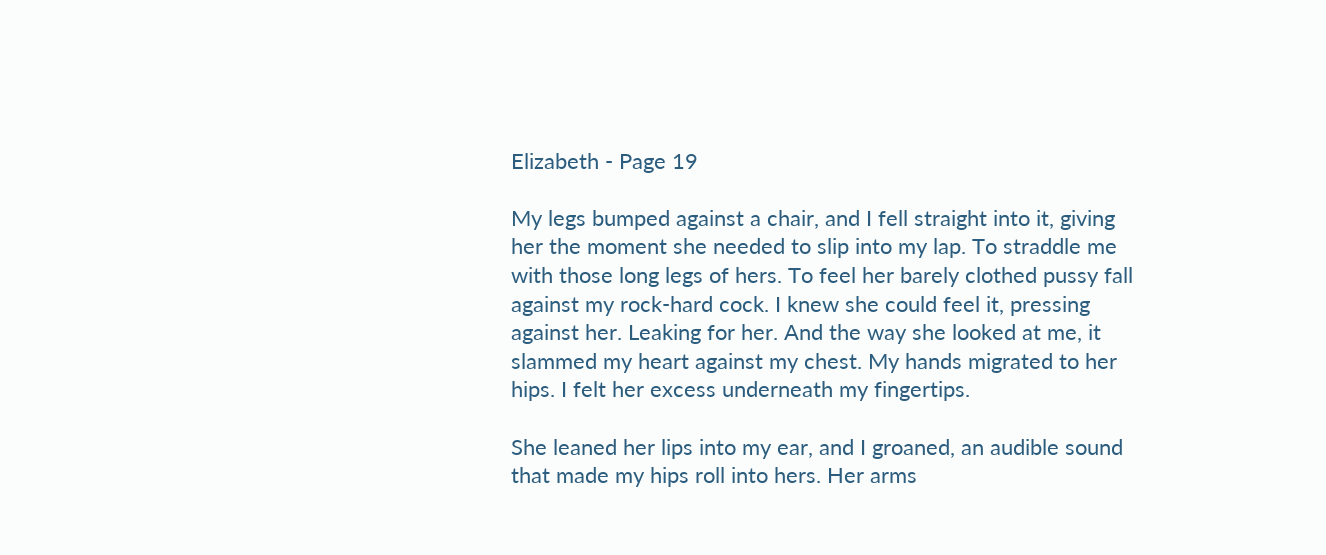Elizabeth - Page 19

My legs bumped against a chair, and I fell straight into it, giving her the moment she needed to slip into my lap. To straddle me with those long legs of hers. To feel her barely clothed pussy fall against my rock-hard cock. I knew she could feel it, pressing against her. Leaking for her. And the way she looked at me, it slammed my heart against my chest. My hands migrated to her hips. I felt her excess underneath my fingertips.

She leaned her lips into my ear, and I groaned, an audible sound that made my hips roll into hers. Her arms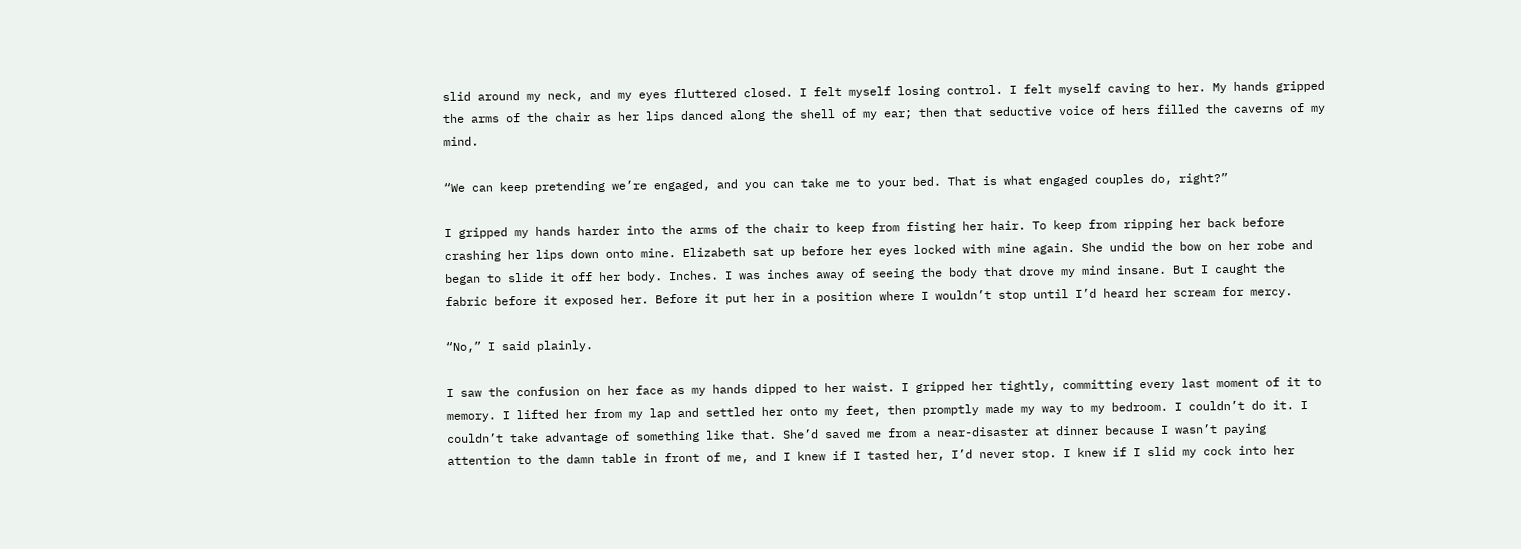slid around my neck, and my eyes fluttered closed. I felt myself losing control. I felt myself caving to her. My hands gripped the arms of the chair as her lips danced along the shell of my ear; then that seductive voice of hers filled the caverns of my mind.

“We can keep pretending we’re engaged, and you can take me to your bed. That is what engaged couples do, right?”

I gripped my hands harder into the arms of the chair to keep from fisting her hair. To keep from ripping her back before crashing her lips down onto mine. Elizabeth sat up before her eyes locked with mine again. She undid the bow on her robe and began to slide it off her body. Inches. I was inches away of seeing the body that drove my mind insane. But I caught the fabric before it exposed her. Before it put her in a position where I wouldn’t stop until I’d heard her scream for mercy.

“No,” I said plainly.

I saw the confusion on her face as my hands dipped to her waist. I gripped her tightly, committing every last moment of it to memory. I lifted her from my lap and settled her onto my feet, then promptly made my way to my bedroom. I couldn’t do it. I couldn’t take advantage of something like that. She’d saved me from a near-disaster at dinner because I wasn’t paying attention to the damn table in front of me, and I knew if I tasted her, I’d never stop. I knew if I slid my cock into her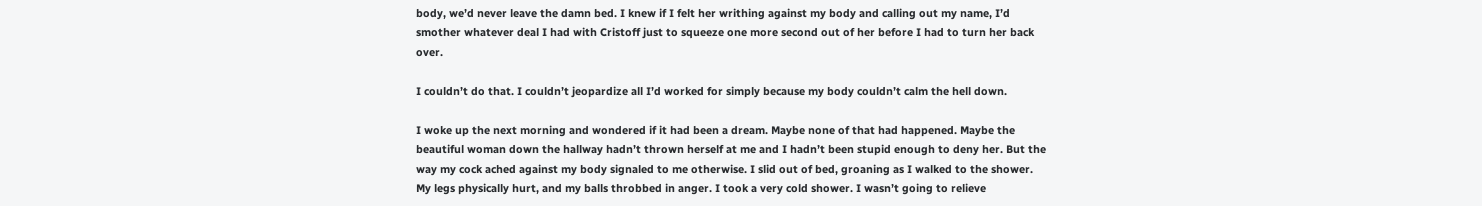body, we’d never leave the damn bed. I knew if I felt her writhing against my body and calling out my name, I’d smother whatever deal I had with Cristoff just to squeeze one more second out of her before I had to turn her back over.

I couldn’t do that. I couldn’t jeopardize all I’d worked for simply because my body couldn’t calm the hell down.

I woke up the next morning and wondered if it had been a dream. Maybe none of that had happened. Maybe the beautiful woman down the hallway hadn’t thrown herself at me and I hadn’t been stupid enough to deny her. But the way my cock ached against my body signaled to me otherwise. I slid out of bed, groaning as I walked to the shower. My legs physically hurt, and my balls throbbed in anger. I took a very cold shower. I wasn’t going to relieve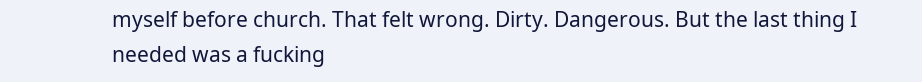myself before church. That felt wrong. Dirty. Dangerous. But the last thing I needed was a fucking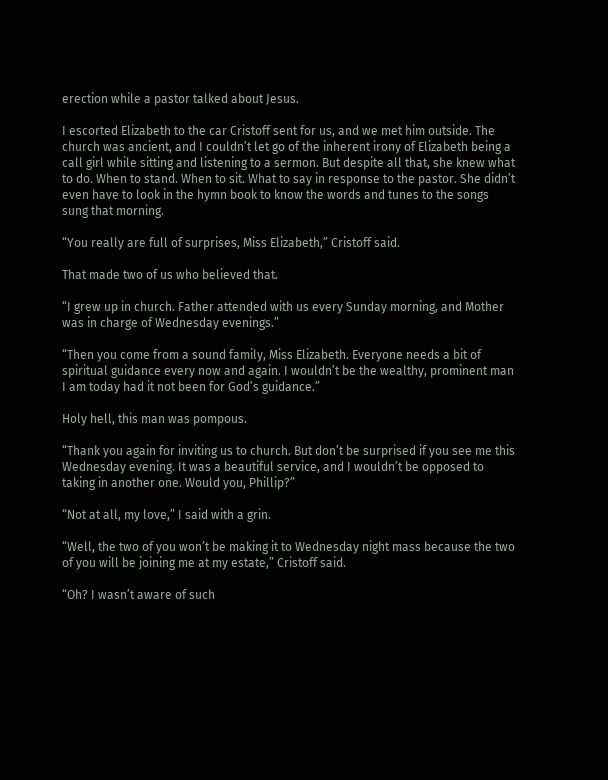erection while a pastor talked about Jesus.

I escorted Elizabeth to the car Cristoff sent for us, and we met him outside. The church was ancient, and I couldn’t let go of the inherent irony of Elizabeth being a call girl while sitting and listening to a sermon. But despite all that, she knew what to do. When to stand. When to sit. What to say in response to the pastor. She didn’t even have to look in the hymn book to know the words and tunes to the songs sung that morning.

“You really are full of surprises, Miss Elizabeth,” Cristoff said.

That made two of us who believed that.

“I grew up in church. Father attended with us every Sunday morning, and Mother was in charge of Wednesday evenings.”

“Then you come from a sound family, Miss Elizabeth. Everyone needs a bit of spiritual guidance every now and again. I wouldn’t be the wealthy, prominent man I am today had it not been for God’s guidance.”

Holy hell, this man was pompous.

“Thank you again for inviting us to church. But don’t be surprised if you see me this Wednesday evening. It was a beautiful service, and I wouldn’t be opposed to taking in another one. Would you, Phillip?”

“Not at all, my love,” I said with a grin.

“Well, the two of you won’t be making it to Wednesday night mass because the two of you will be joining me at my estate,” Cristoff said.

“Oh? I wasn’t aware of such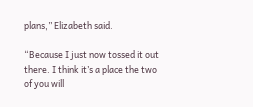plans,” Elizabeth said.

“Because I just now tossed it out there. I think it’s a place the two of you will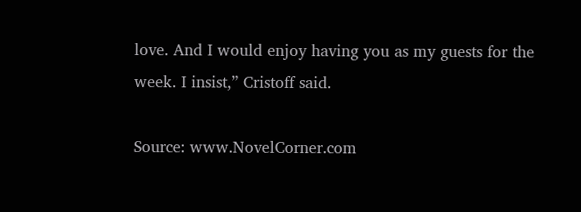love. And I would enjoy having you as my guests for the week. I insist,” Cristoff said.

Source: www.NovelCorner.com